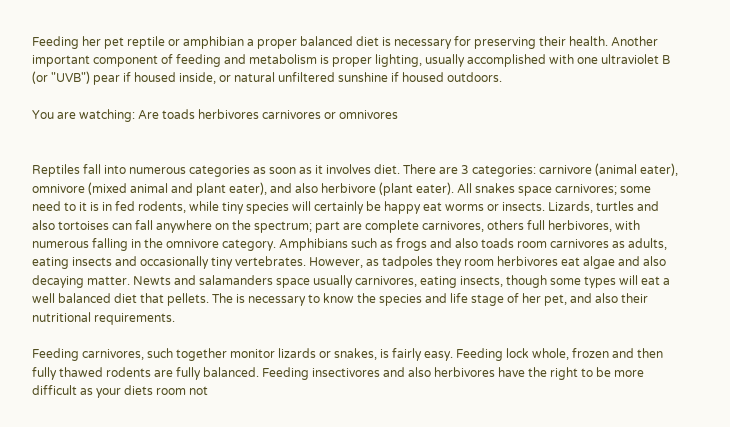Feeding her pet reptile or amphibian a proper balanced diet is necessary for preserving their health. Another important component of feeding and metabolism is proper lighting, usually accomplished with one ultraviolet B (or "UVB") pear if housed inside, or natural unfiltered sunshine if housed outdoors.

You are watching: Are toads herbivores carnivores or omnivores


Reptiles fall into numerous categories as soon as it involves diet. There are 3 categories: carnivore (animal eater), omnivore (mixed animal and plant eater), and also herbivore (plant eater). All snakes space carnivores; some need to it is in fed rodents, while tiny species will certainly be happy eat worms or insects. Lizards, turtles and also tortoises can fall anywhere on the spectrum; part are complete carnivores, others full herbivores, with numerous falling in the omnivore category. Amphibians such as frogs and also toads room carnivores as adults, eating insects and occasionally tiny vertebrates. However, as tadpoles they room herbivores eat algae and also decaying matter. Newts and salamanders space usually carnivores, eating insects, though some types will eat a well balanced diet that pellets. The is necessary to know the species and life stage of her pet, and also their nutritional requirements.

Feeding carnivores, such together monitor lizards or snakes, is fairly easy. Feeding lock whole, frozen and then fully thawed rodents are fully balanced. Feeding insectivores and also herbivores have the right to be more difficult as your diets room not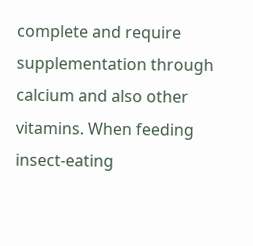complete and require supplementation through calcium and also other vitamins. When feeding insect-eating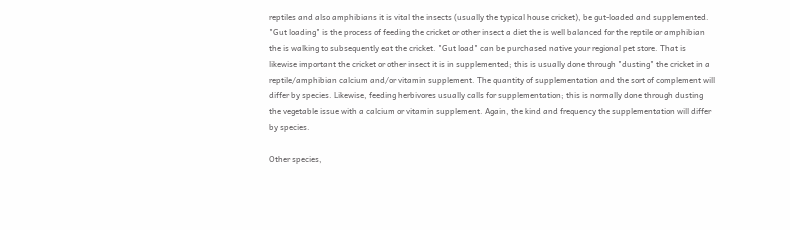reptiles and also amphibians it is vital the insects (usually the typical house cricket), be gut-loaded and supplemented. "Gut loading" is the process of feeding the cricket or other insect a diet the is well balanced for the reptile or amphibian the is walking to subsequently eat the cricket. "Gut load" can be purchased native your regional pet store. That is likewise important the cricket or other insect it is in supplemented; this is usually done through "dusting" the cricket in a reptile/amphibian calcium and/or vitamin supplement. The quantity of supplementation and the sort of complement will differ by species. Likewise, feeding herbivores usually calls for supplementation; this is normally done through dusting the vegetable issue with a calcium or vitamin supplement. Again, the kind and frequency the supplementation will differ by species.

Other species,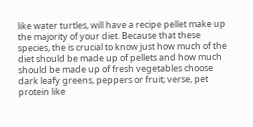like water turtles, will have a recipe pellet make up the majority of your diet. Because that these species, the is crucial to know just how much of the diet should be made up of pellets and how much should be made up of fresh vegetables choose dark leafy greens, peppers or fruit; verse, pet protein like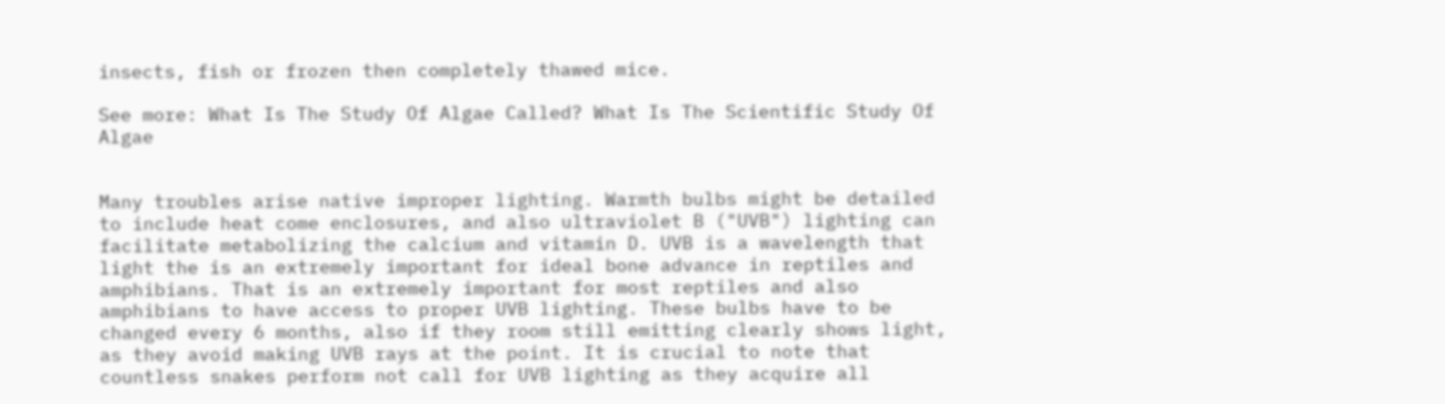insects, fish or frozen then completely thawed mice.

See more: What Is The Study Of Algae Called? What Is The Scientific Study Of Algae


Many troubles arise native improper lighting. Warmth bulbs might be detailed to include heat come enclosures, and also ultraviolet B ("UVB") lighting can facilitate metabolizing the calcium and vitamin D. UVB is a wavelength that light the is an extremely important for ideal bone advance in reptiles and amphibians. That is an extremely important for most reptiles and also amphibians to have access to proper UVB lighting. These bulbs have to be changed every 6 months, also if they room still emitting clearly shows light, as they avoid making UVB rays at the point. It is crucial to note that countless snakes perform not call for UVB lighting as they acquire all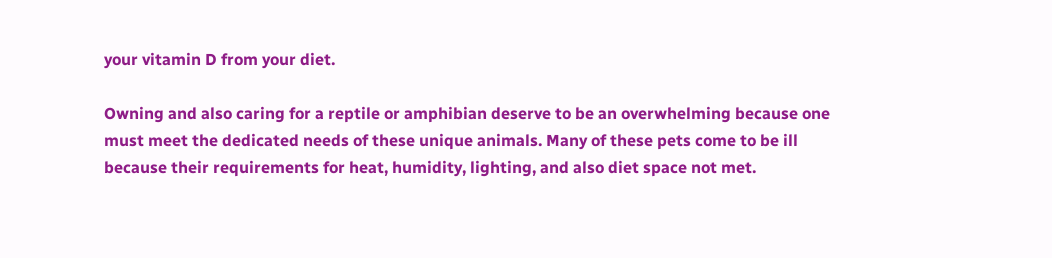your vitamin D from your diet.

Owning and also caring for a reptile or amphibian deserve to be an overwhelming because one must meet the dedicated needs of these unique animals. Many of these pets come to be ill because their requirements for heat, humidity, lighting, and also diet space not met.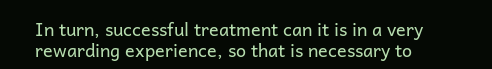In turn, successful treatment can it is in a very rewarding experience, so that is necessary to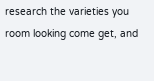research the varieties you room looking come get, and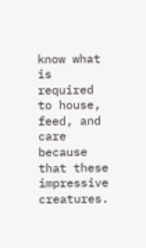know what is required to house, feed, and care because that these impressive creatures.